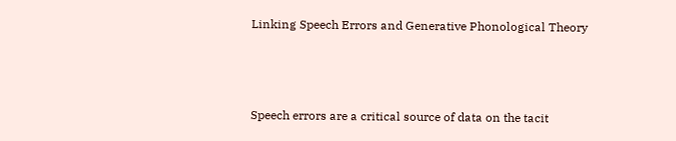Linking Speech Errors and Generative Phonological Theory



Speech errors are a critical source of data on the tacit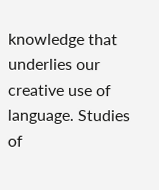knowledge that underlies our creative use of language. Studies of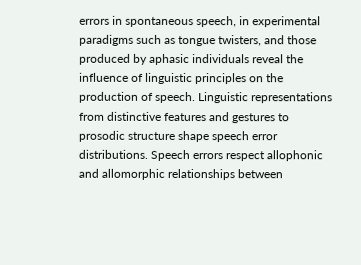errors in spontaneous speech, in experimental paradigms such as tongue twisters, and those produced by aphasic individuals reveal the influence of linguistic principles on the production of speech. Linguistic representations from distinctive features and gestures to prosodic structure shape speech error distributions. Speech errors respect allophonic and allomorphic relationships between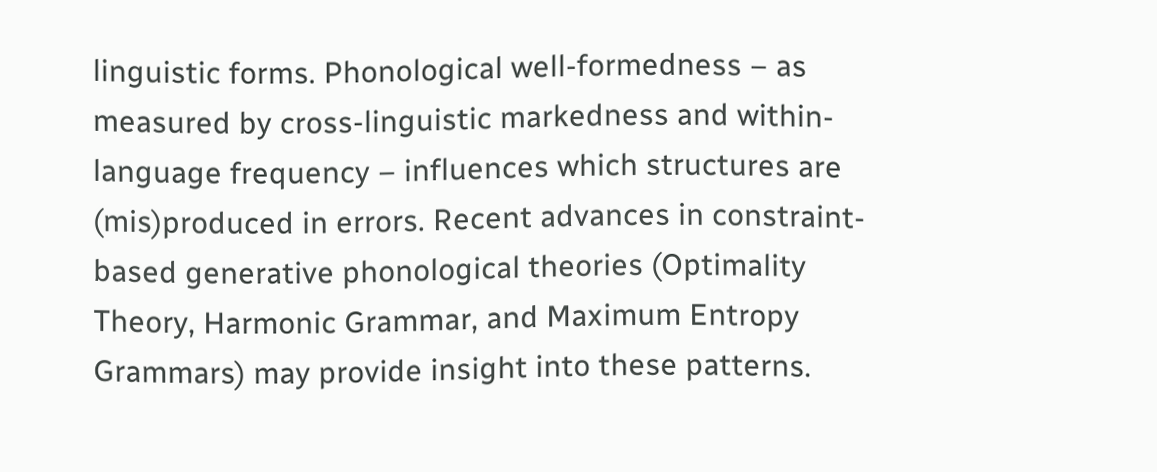linguistic forms. Phonological well-formedness – as measured by cross-linguistic markedness and within-language frequency – influences which structures are (mis)produced in errors. Recent advances in constraint-based generative phonological theories (Optimality Theory, Harmonic Grammar, and Maximum Entropy Grammars) may provide insight into these patterns.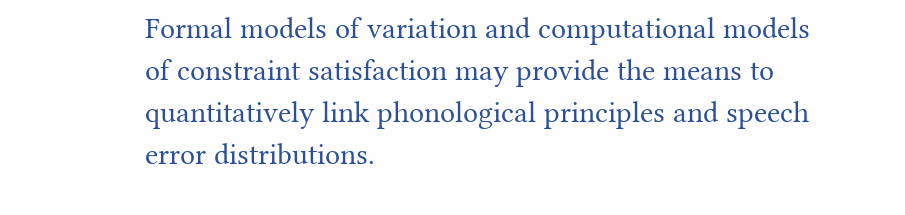Formal models of variation and computational models of constraint satisfaction may provide the means to quantitatively link phonological principles and speech error distributions.